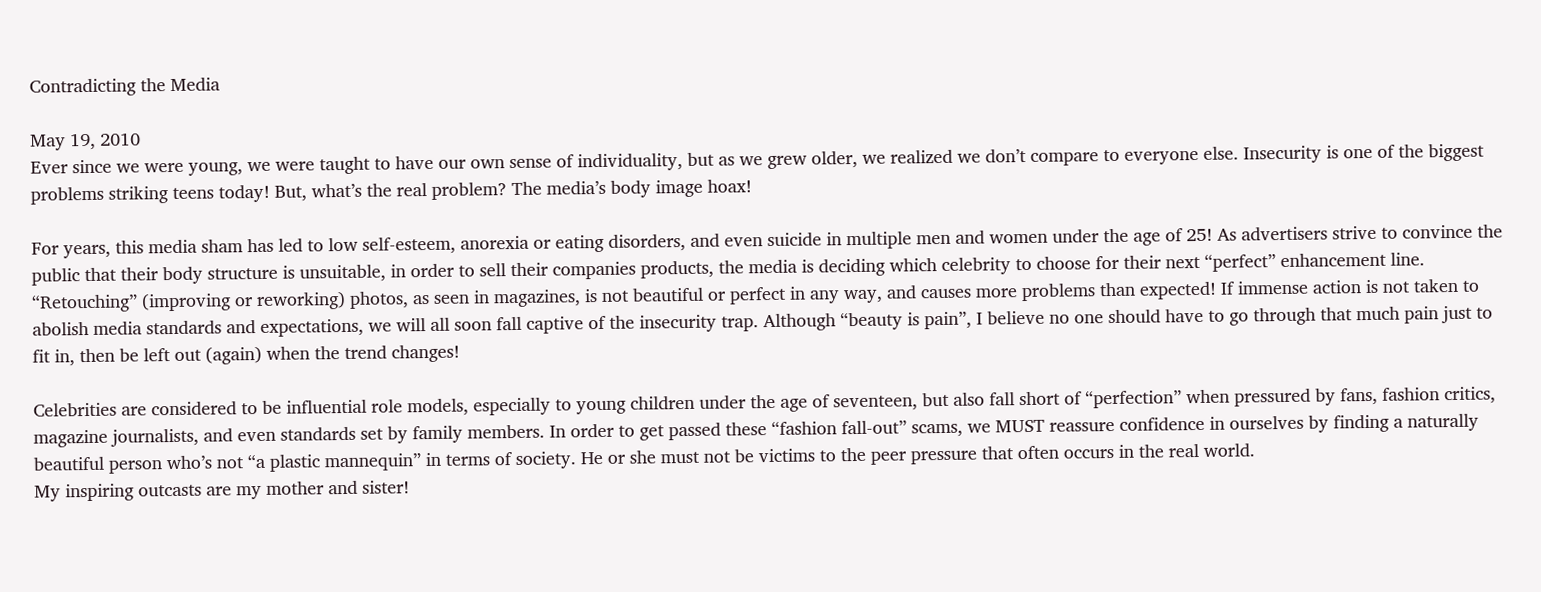Contradicting the Media

May 19, 2010
Ever since we were young, we were taught to have our own sense of individuality, but as we grew older, we realized we don’t compare to everyone else. Insecurity is one of the biggest problems striking teens today! But, what’s the real problem? The media’s body image hoax!

For years, this media sham has led to low self-esteem, anorexia or eating disorders, and even suicide in multiple men and women under the age of 25! As advertisers strive to convince the public that their body structure is unsuitable, in order to sell their companies products, the media is deciding which celebrity to choose for their next “perfect” enhancement line. “Retouching” (improving or reworking) photos, as seen in magazines, is not beautiful or perfect in any way, and causes more problems than expected! If immense action is not taken to abolish media standards and expectations, we will all soon fall captive of the insecurity trap. Although “beauty is pain”, I believe no one should have to go through that much pain just to fit in, then be left out (again) when the trend changes!

Celebrities are considered to be influential role models, especially to young children under the age of seventeen, but also fall short of “perfection” when pressured by fans, fashion critics, magazine journalists, and even standards set by family members. In order to get passed these “fashion fall-out” scams, we MUST reassure confidence in ourselves by finding a naturally beautiful person who’s not “a plastic mannequin” in terms of society. He or she must not be victims to the peer pressure that often occurs in the real world.
My inspiring outcasts are my mother and sister!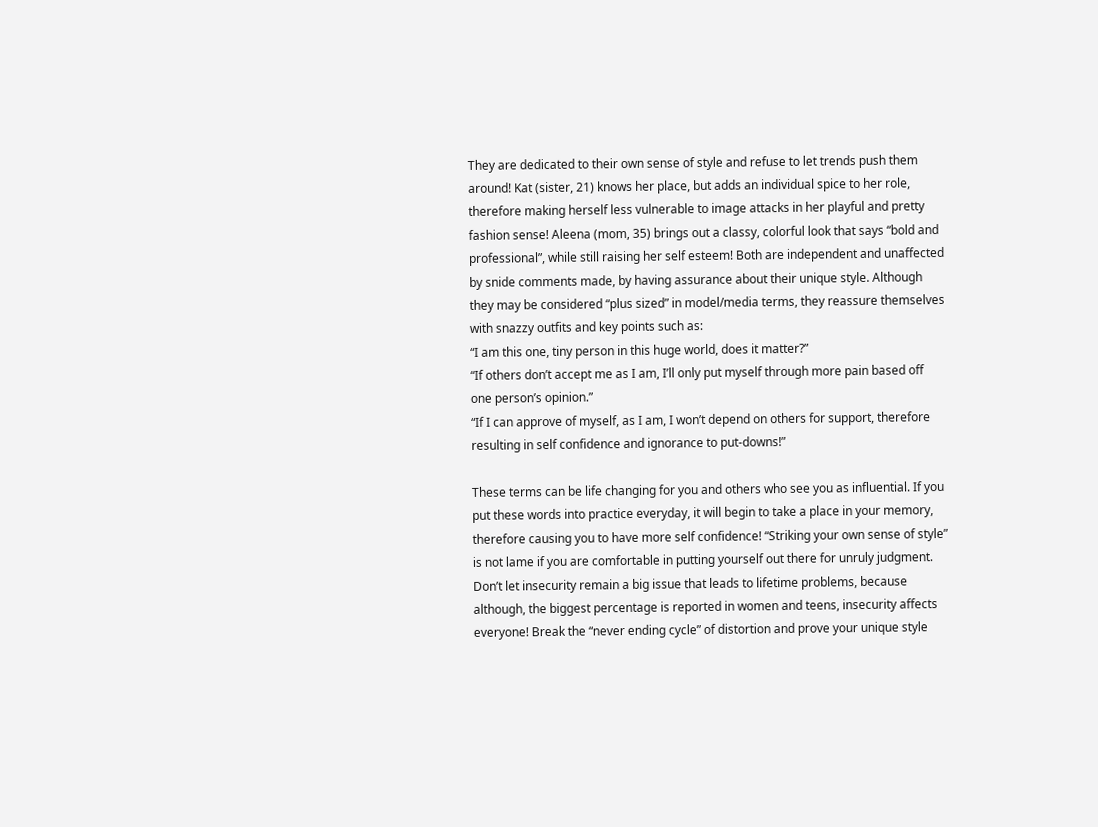They are dedicated to their own sense of style and refuse to let trends push them around! Kat (sister, 21) knows her place, but adds an individual spice to her role, therefore making herself less vulnerable to image attacks in her playful and pretty fashion sense! Aleena (mom, 35) brings out a classy, colorful look that says “bold and professional”, while still raising her self esteem! Both are independent and unaffected by snide comments made, by having assurance about their unique style. Although they may be considered “plus sized” in model/media terms, they reassure themselves with snazzy outfits and key points such as:
“I am this one, tiny person in this huge world, does it matter?”
“If others don’t accept me as I am, I’ll only put myself through more pain based off one person’s opinion.”
“If I can approve of myself, as I am, I won’t depend on others for support, therefore resulting in self confidence and ignorance to put-downs!”

These terms can be life changing for you and others who see you as influential. If you put these words into practice everyday, it will begin to take a place in your memory, therefore causing you to have more self confidence! “Striking your own sense of style” is not lame if you are comfortable in putting yourself out there for unruly judgment. Don’t let insecurity remain a big issue that leads to lifetime problems, because although, the biggest percentage is reported in women and teens, insecurity affects everyone! Break the “never ending cycle” of distortion and prove your unique style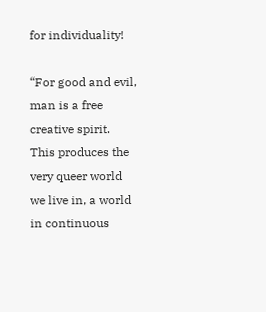for individuality!

“For good and evil, man is a free creative spirit. This produces the very queer world we live in, a world in continuous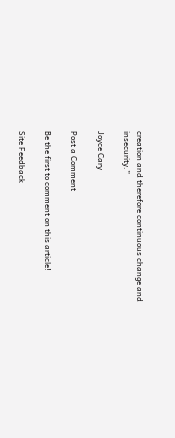creation and therefore continuous change and insecurity.”

Joyce Cary

Post a Comment

Be the first to comment on this article!

Site Feedback